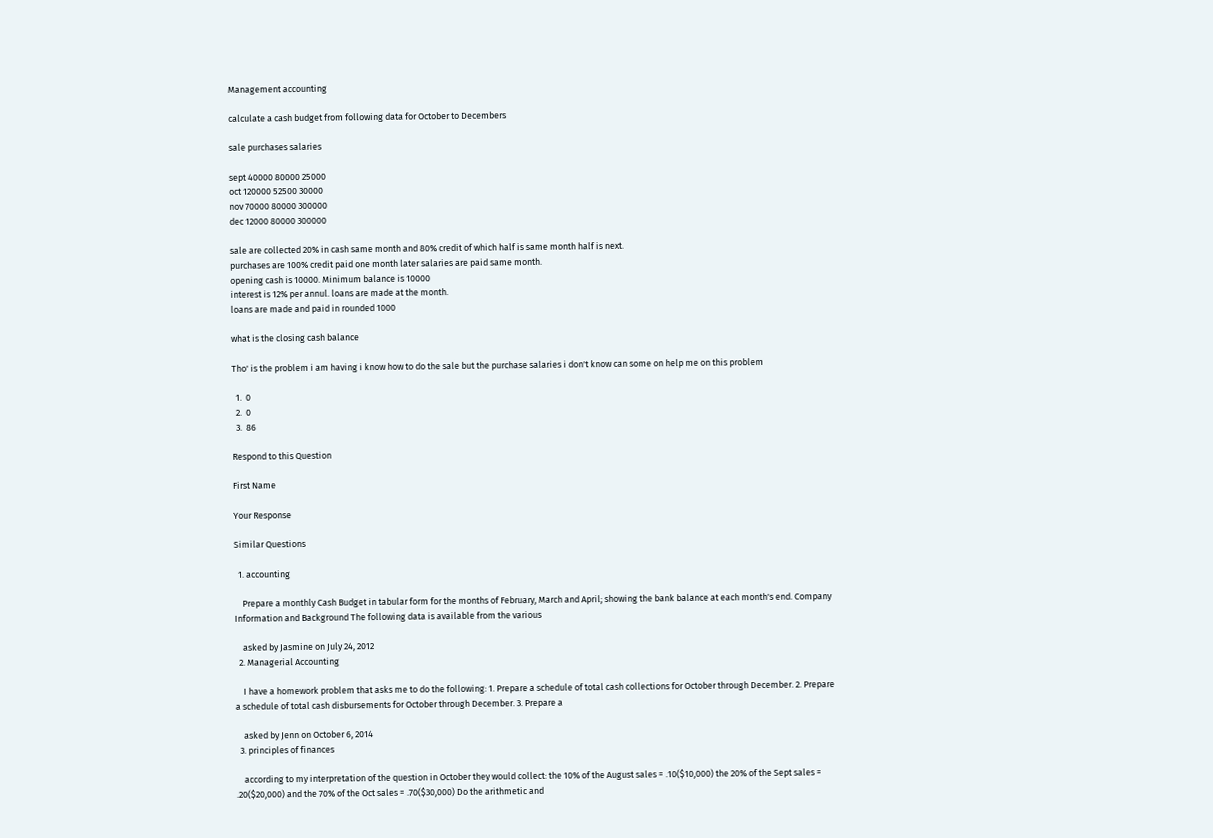Management accounting

calculate a cash budget from following data for October to Decembers

sale purchases salaries

sept 40000 80000 25000
oct 120000 52500 30000
nov 70000 80000 300000
dec 12000 80000 300000

sale are collected 20% in cash same month and 80% credit of which half is same month half is next.
purchases are 100% credit paid one month later salaries are paid same month.
opening cash is 10000. Minimum balance is 10000
interest is 12% per annul. loans are made at the month.
loans are made and paid in rounded 1000

what is the closing cash balance

Tho' is the problem i am having i know how to do the sale but the purchase salaries i don't know can some on help me on this problem

  1.  0
  2.  0
  3.  86

Respond to this Question

First Name

Your Response

Similar Questions

  1. accounting

    Prepare a monthly Cash Budget in tabular form for the months of February, March and April; showing the bank balance at each month's end. Company Information and Background The following data is available from the various

    asked by Jasmine on July 24, 2012
  2. Managerial Accounting

    I have a homework problem that asks me to do the following: 1. Prepare a schedule of total cash collections for October through December. 2. Prepare a schedule of total cash disbursements for October through December. 3. Prepare a

    asked by Jenn on October 6, 2014
  3. principles of finances

    according to my interpretation of the question in October they would collect: the 10% of the August sales = .10($10,000) the 20% of the Sept sales = .20($20,000) and the 70% of the Oct sales = .70($30,000) Do the arithmetic and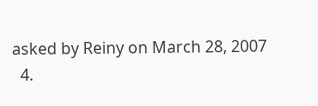asked by Reiny on March 28, 2007
  4.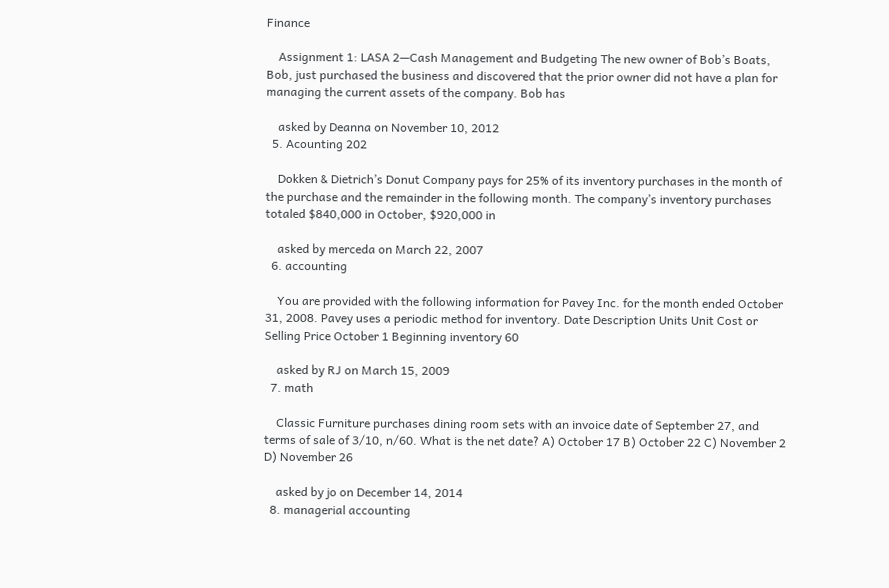Finance

    Assignment 1: LASA 2—Cash Management and Budgeting The new owner of Bob’s Boats, Bob, just purchased the business and discovered that the prior owner did not have a plan for managing the current assets of the company. Bob has

    asked by Deanna on November 10, 2012
  5. Acounting 202

    Dokken & Dietrich’s Donut Company pays for 25% of its inventory purchases in the month of the purchase and the remainder in the following month. The company’s inventory purchases totaled $840,000 in October, $920,000 in

    asked by merceda on March 22, 2007
  6. accounting

    You are provided with the following information for Pavey Inc. for the month ended October 31, 2008. Pavey uses a periodic method for inventory. Date Description Units Unit Cost or Selling Price October 1 Beginning inventory 60

    asked by RJ on March 15, 2009
  7. math

    Classic Furniture purchases dining room sets with an invoice date of September 27, and terms of sale of 3/10, n/60. What is the net date? A) October 17 B) October 22 C) November 2 D) November 26

    asked by jo on December 14, 2014
  8. managerial accounting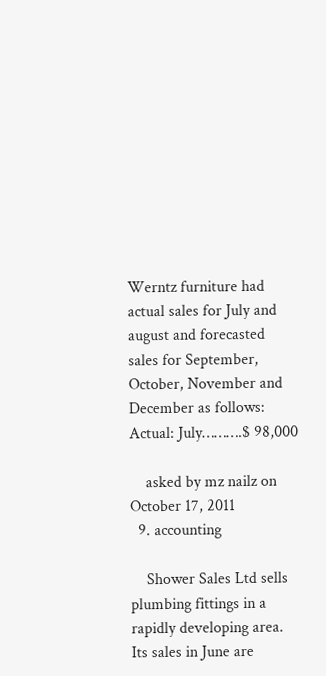Werntz furniture had actual sales for July and august and forecasted sales for September, October, November and December as follows: Actual: July……….$ 98,000

    asked by mz nailz on October 17, 2011
  9. accounting

    Shower Sales Ltd sells plumbing fittings in a rapidly developing area. Its sales in June are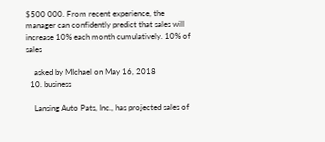$500 000. From recent experience, the manager can confidently predict that sales will increase 10% each month cumulatively. 10% of sales

    asked by MIchael on May 16, 2018
  10. business

    Lansing Auto Pats, Inc., has projected sales of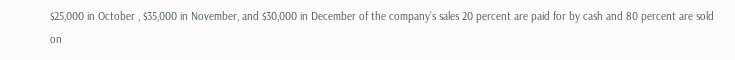$25,000 in October , $35,000 in November, and $30,000 in December of the company’s sales 20 percent are paid for by cash and 80 percent are sold on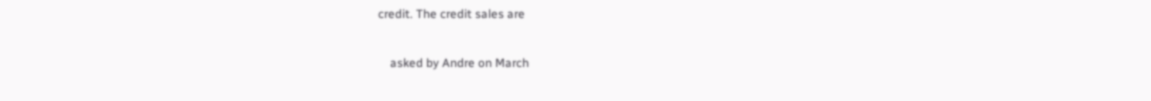credit. The credit sales are

    asked by Andre on March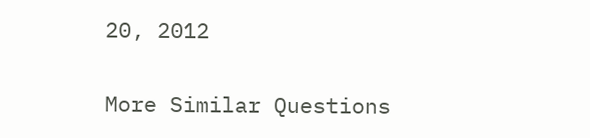20, 2012

More Similar Questions